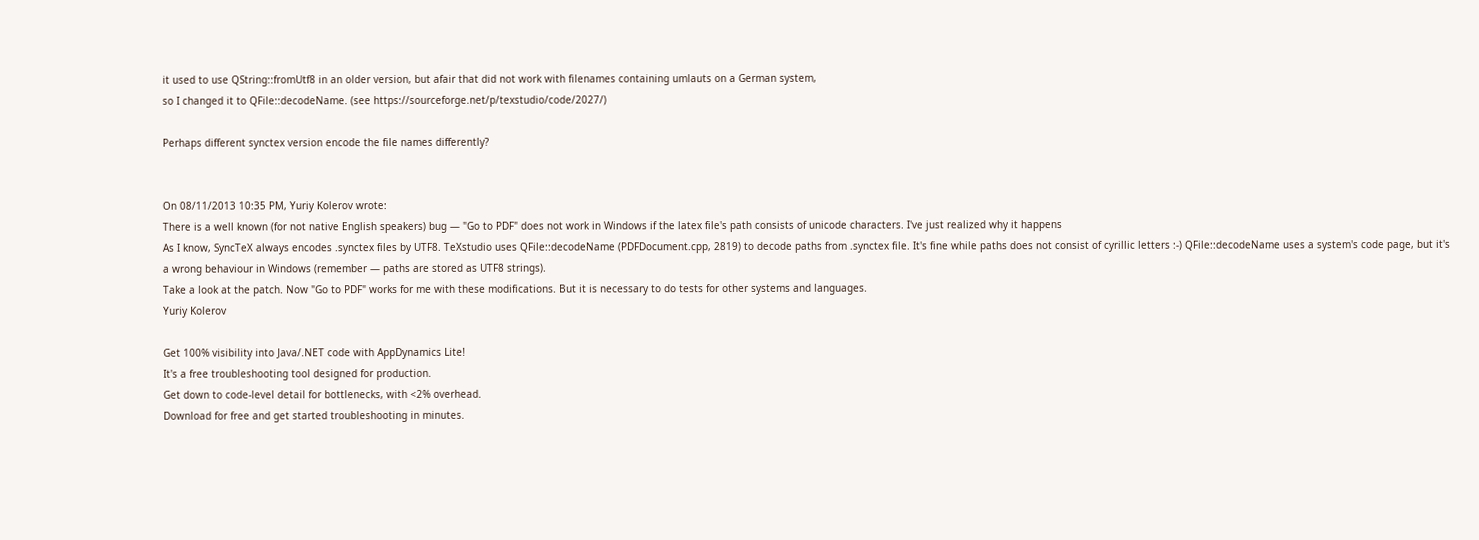it used to use QString::fromUtf8 in an older version, but afair that did not work with filenames containing umlauts on a German system,
so I changed it to QFile::decodeName. (see https://sourceforge.net/p/texstudio/code/2027/)

Perhaps different synctex version encode the file names differently?


On 08/11/2013 10:35 PM, Yuriy Kolerov wrote:
There is a well known (for not native English speakers) bug — "Go to PDF" does not work in Windows if the latex file's path consists of unicode characters. I've just realized why it happens
As I know, SyncTeX always encodes .synctex files by UTF8. TeXstudio uses QFile::decodeName (PDFDocument.cpp, 2819) to decode paths from .synctex file. It's fine while paths does not consist of cyrillic letters :-) QFile::decodeName uses a system's code page, but it's a wrong behaviour in Windows (remember — paths are stored as UTF8 strings).
Take a look at the patch. Now "Go to PDF" works for me with these modifications. But it is necessary to do tests for other systems and languages.
Yuriy Kolerov

Get 100% visibility into Java/.NET code with AppDynamics Lite!
It's a free troubleshooting tool designed for production.
Get down to code-level detail for bottlenecks, with <2% overhead.
Download for free and get started troubleshooting in minutes.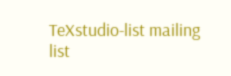TeXstudio-list mailing list